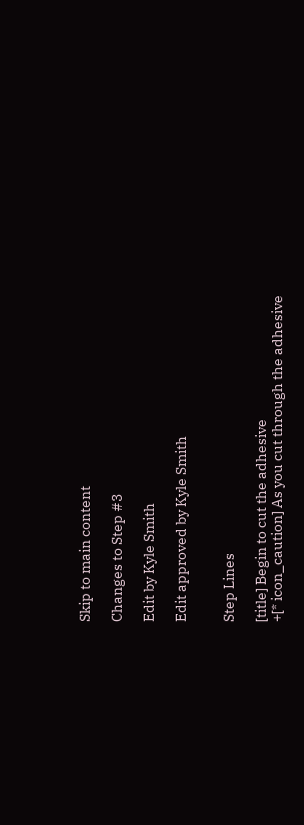Skip to main content

Changes to Step #3

Edit by Kyle Smith

Edit approved by Kyle Smith


Step Lines

[title] Begin to cut the adhesive
+[* icon_caution] As you cut through the adhesive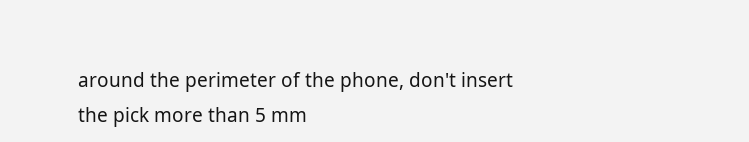around the perimeter of the phone, don't insert the pick more than 5 mm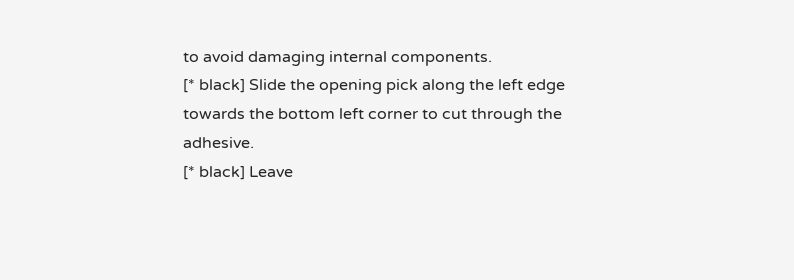to avoid damaging internal components.
[* black] Slide the opening pick along the left edge towards the bottom left corner to cut through the adhesive.
[* black] Leave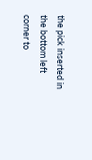the pick inserted in the bottom left corner to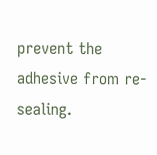prevent the adhesive from re-sealing.